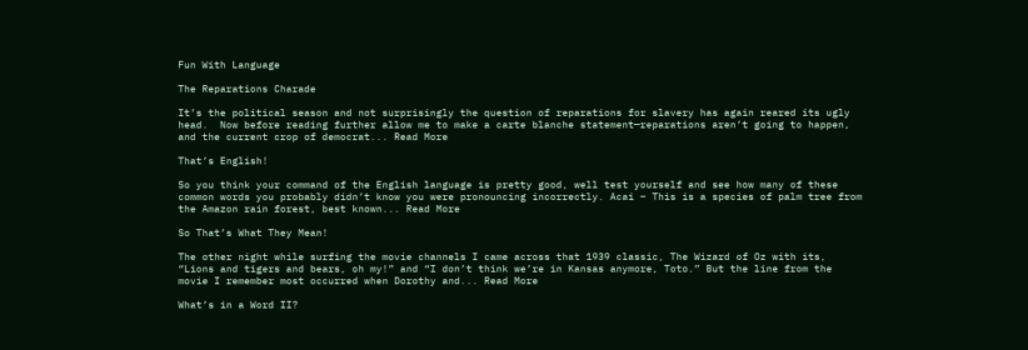Fun With Language

The Reparations Charade

It’s the political season and not surprisingly the question of reparations for slavery has again reared its ugly head.  Now before reading further allow me to make a carte blanche statement—reparations aren’t going to happen, and the current crop of democrat... Read More

That’s English!

So you think your command of the English language is pretty good, well test yourself and see how many of these common words you probably didn’t know you were pronouncing incorrectly. Acai – This is a species of palm tree from the Amazon rain forest, best known... Read More

So That’s What They Mean!

The other night while surfing the movie channels I came across that 1939 classic, The Wizard of Oz with its, “Lions and tigers and bears, oh my!” and “I don’t think we’re in Kansas anymore, Toto.” But the line from the movie I remember most occurred when Dorothy and... Read More

What’s in a Word II?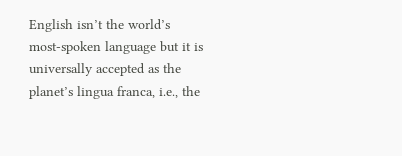English isn’t the world’s most-spoken language but it is universally accepted as the planet’s lingua franca, i.e., the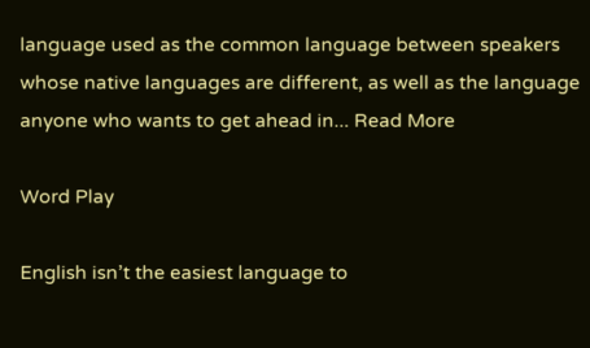language used as the common language between speakers whose native languages are different, as well as the language anyone who wants to get ahead in... Read More

Word Play

English isn’t the easiest language to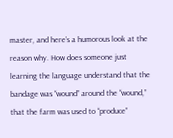master, and here’s a humorous look at the reason why. How does someone just learning the language understand that the bandage was “wound” around the “wound,” that the farm was used to “produce”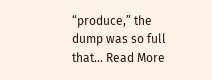“produce,” the dump was so full that... Read More